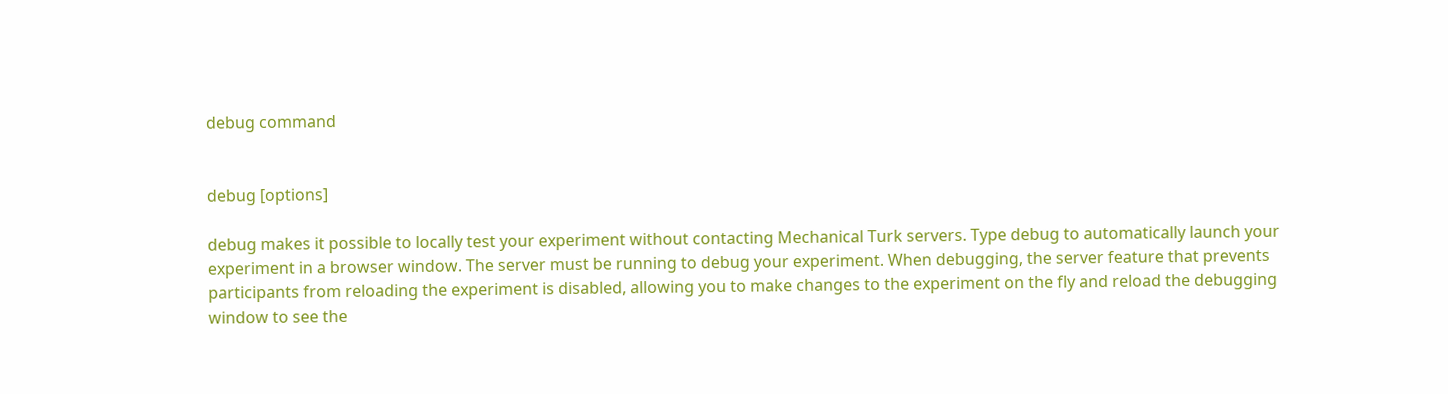debug command


debug [options]

debug makes it possible to locally test your experiment without contacting Mechanical Turk servers. Type debug to automatically launch your experiment in a browser window. The server must be running to debug your experiment. When debugging, the server feature that prevents participants from reloading the experiment is disabled, allowing you to make changes to the experiment on the fly and reload the debugging window to see the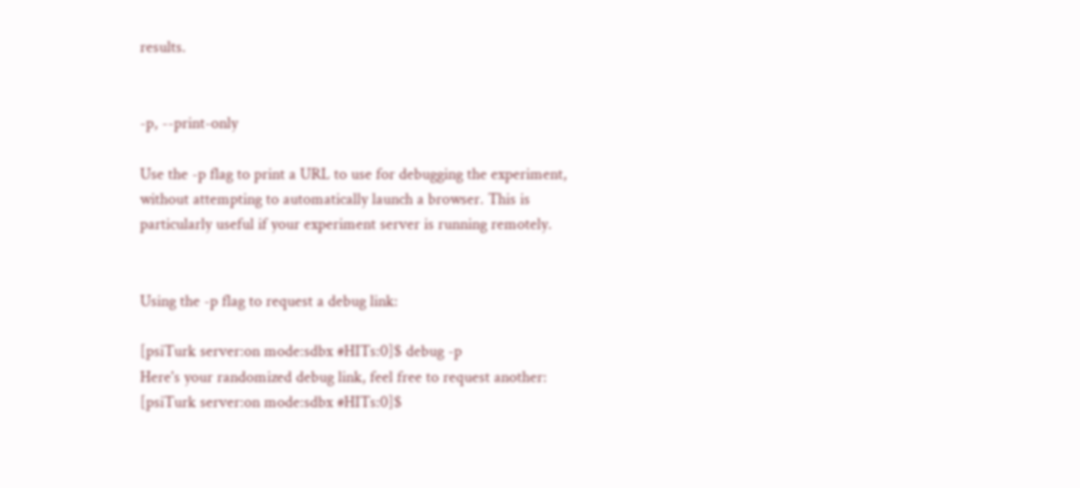results.


-p, --print-only

Use the -p flag to print a URL to use for debugging the experiment, without attempting to automatically launch a browser. This is particularly useful if your experiment server is running remotely.


Using the -p flag to request a debug link:

[psiTurk server:on mode:sdbx #HITs:0]$ debug -p
Here's your randomized debug link, feel free to request another:
[psiTurk server:on mode:sdbx #HITs:0]$